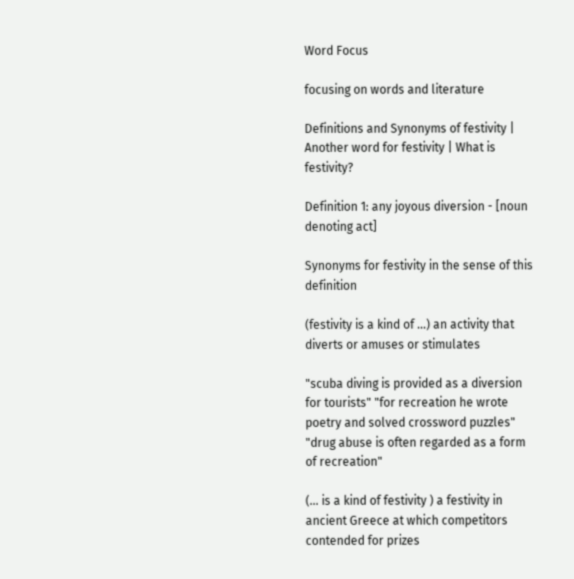Word Focus

focusing on words and literature

Definitions and Synonyms of festivity | Another word for festivity | What is festivity?

Definition 1: any joyous diversion - [noun denoting act]

Synonyms for festivity in the sense of this definition

(festivity is a kind of ...) an activity that diverts or amuses or stimulates

"scuba diving is provided as a diversion for tourists" "for recreation he wrote poetry and solved crossword puzzles" "drug abuse is often regarded as a form of recreation"

(... is a kind of festivity ) a festivity in ancient Greece at which competitors contended for prizes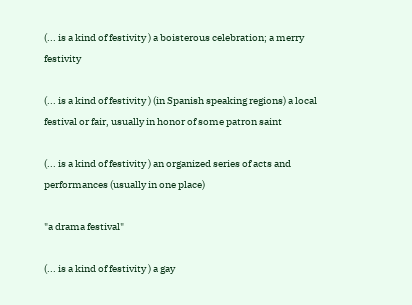(... is a kind of festivity ) a boisterous celebration; a merry festivity

(... is a kind of festivity ) (in Spanish speaking regions) a local festival or fair, usually in honor of some patron saint

(... is a kind of festivity ) an organized series of acts and performances (usually in one place)

"a drama festival"

(... is a kind of festivity ) a gay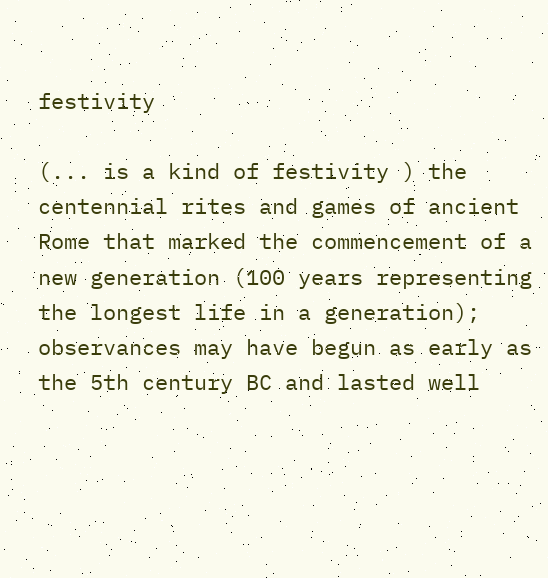festivity

(... is a kind of festivity ) the centennial rites and games of ancient Rome that marked the commencement of a new generation (100 years representing the longest life in a generation); observances may have begun as early as the 5th century BC and lasted well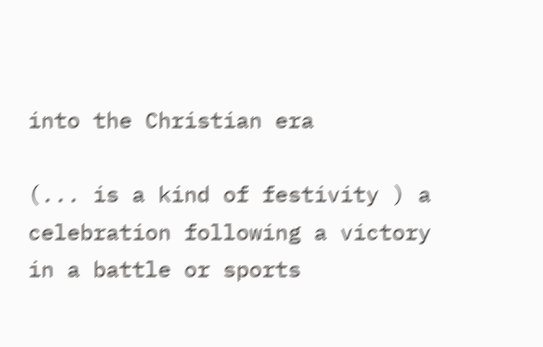into the Christian era

(... is a kind of festivity ) a celebration following a victory in a battle or sports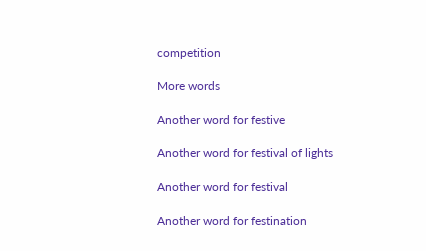competition

More words

Another word for festive

Another word for festival of lights

Another word for festival

Another word for festination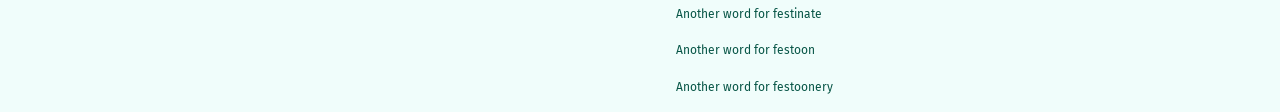Another word for festinate

Another word for festoon

Another word for festoonery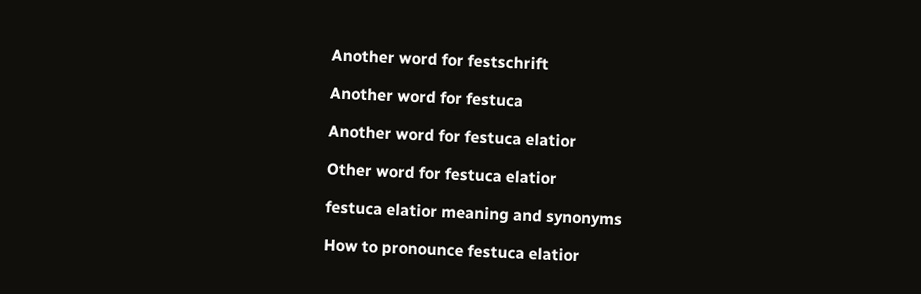Another word for festschrift

Another word for festuca

Another word for festuca elatior

Other word for festuca elatior

festuca elatior meaning and synonyms

How to pronounce festuca elatior